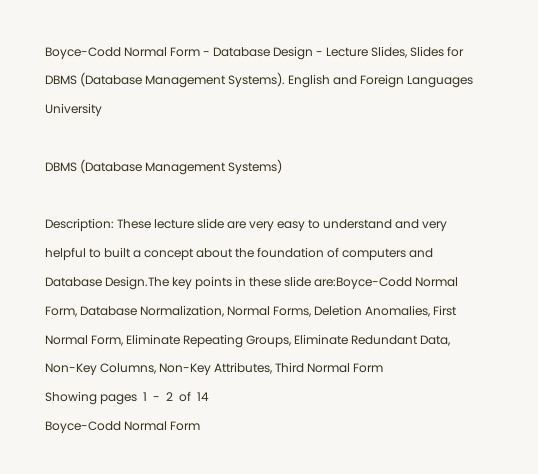Boyce-Codd Normal Form - Database Design - Lecture Slides, Slides for DBMS (Database Management Systems). English and Foreign Languages University

DBMS (Database Management Systems)

Description: These lecture slide are very easy to understand and very helpful to built a concept about the foundation of computers and Database Design.The key points in these slide are:Boyce-Codd Normal Form, Database Normalization, Normal Forms, Deletion Anomalies, First Normal Form, Eliminate Repeating Groups, Eliminate Redundant Data, Non-Key Columns, Non-Key Attributes, Third Normal Form
Showing pages  1  -  2  of  14
Boyce-Codd Normal Form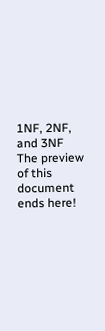1NF, 2NF, and 3NF
The preview of this document ends here!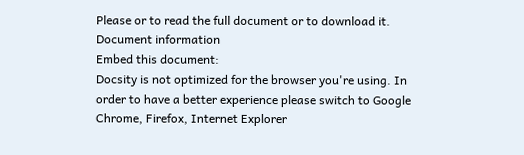Please or to read the full document or to download it.
Document information
Embed this document:
Docsity is not optimized for the browser you're using. In order to have a better experience please switch to Google Chrome, Firefox, Internet Explorer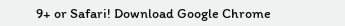9+ or Safari! Download Google Chrome